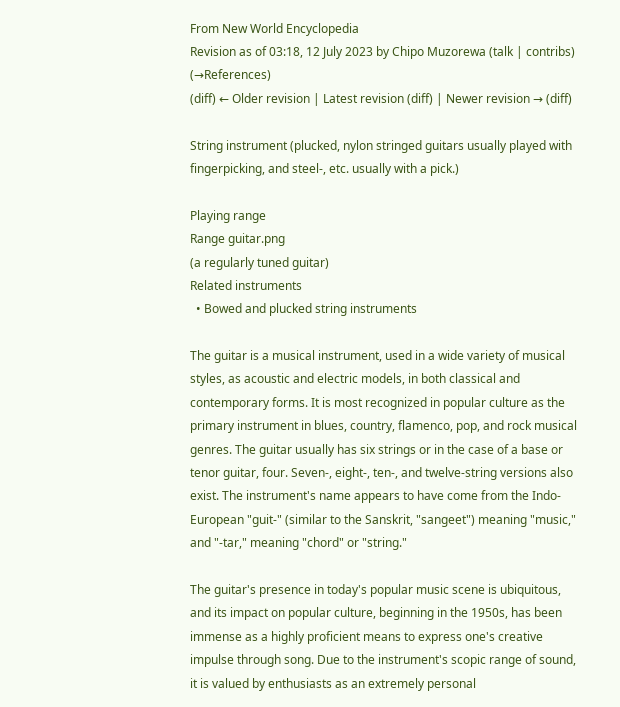From New World Encyclopedia
Revision as of 03:18, 12 July 2023 by Chipo Muzorewa (talk | contribs) (→References)
(diff) ← Older revision | Latest revision (diff) | Newer revision → (diff)

String instrument (plucked, nylon stringed guitars usually played with fingerpicking, and steel-, etc. usually with a pick.)

Playing range
Range guitar.png
(a regularly tuned guitar)
Related instruments
  • Bowed and plucked string instruments

The guitar is a musical instrument, used in a wide variety of musical styles, as acoustic and electric models, in both classical and contemporary forms. It is most recognized in popular culture as the primary instrument in blues, country, flamenco, pop, and rock musical genres. The guitar usually has six strings or in the case of a base or tenor guitar, four. Seven-, eight-, ten-, and twelve-string versions also exist. The instrument's name appears to have come from the Indo-European "guit-" (similar to the Sanskrit, "sangeet") meaning "music," and "-tar," meaning "chord" or "string."

The guitar's presence in today's popular music scene is ubiquitous, and its impact on popular culture, beginning in the 1950s, has been immense as a highly proficient means to express one's creative impulse through song. Due to the instrument's scopic range of sound, it is valued by enthusiasts as an extremely personal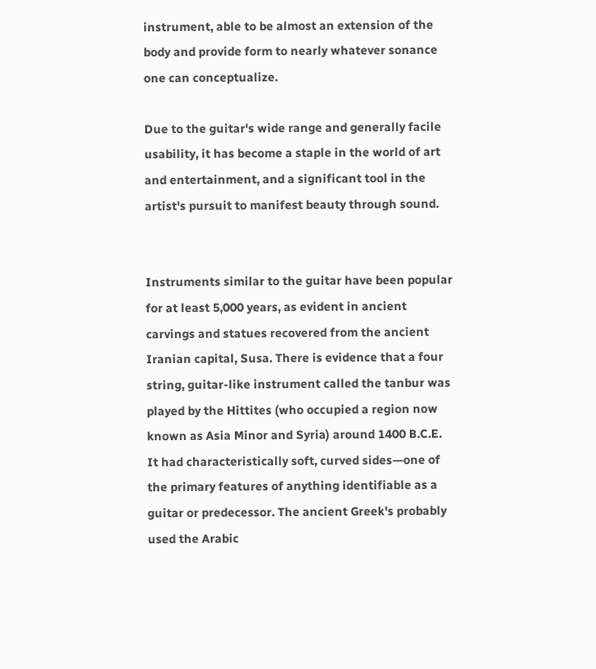instrument, able to be almost an extension of the body and provide form to nearly whatever sonance one can conceptualize.

Due to the guitar's wide range and generally facile usability, it has become a staple in the world of art and entertainment, and a significant tool in the artist's pursuit to manifest beauty through sound.


Instruments similar to the guitar have been popular for at least 5,000 years, as evident in ancient carvings and statues recovered from the ancient Iranian capital, Susa. There is evidence that a four string, guitar-like instrument called the tanbur was played by the Hittites (who occupied a region now known as Asia Minor and Syria) around 1400 B.C.E. It had characteristically soft, curved sides—one of the primary features of anything identifiable as a guitar or predecessor. The ancient Greek's probably used the Arabic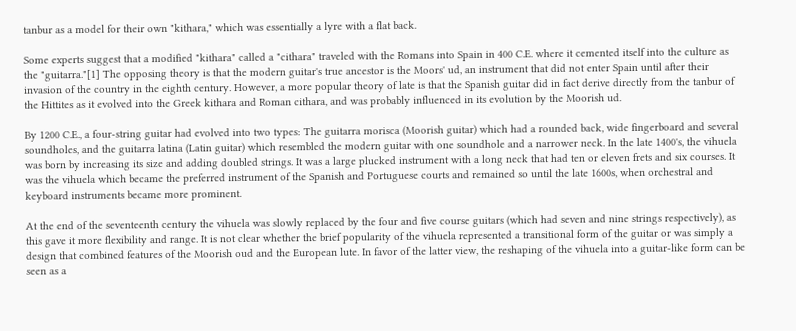tanbur as a model for their own "kithara," which was essentially a lyre with a flat back.

Some experts suggest that a modified "kithara" called a "cithara" traveled with the Romans into Spain in 400 C.E. where it cemented itself into the culture as the "guitarra."[1] The opposing theory is that the modern guitar's true ancestor is the Moors' ud, an instrument that did not enter Spain until after their invasion of the country in the eighth century. However, a more popular theory of late is that the Spanish guitar did in fact derive directly from the tanbur of the Hittites as it evolved into the Greek kithara and Roman cithara, and was probably influenced in its evolution by the Moorish ud.

By 1200 C.E., a four-string guitar had evolved into two types: The guitarra morisca (Moorish guitar) which had a rounded back, wide fingerboard and several soundholes, and the guitarra latina (Latin guitar) which resembled the modern guitar with one soundhole and a narrower neck. In the late 1400's, the vihuela was born by increasing its size and adding doubled strings. It was a large plucked instrument with a long neck that had ten or eleven frets and six courses. It was the vihuela which became the preferred instrument of the Spanish and Portuguese courts and remained so until the late 1600s, when orchestral and keyboard instruments became more prominent.

At the end of the seventeenth century the vihuela was slowly replaced by the four and five course guitars (which had seven and nine strings respectively), as this gave it more flexibility and range. It is not clear whether the brief popularity of the vihuela represented a transitional form of the guitar or was simply a design that combined features of the Moorish oud and the European lute. In favor of the latter view, the reshaping of the vihuela into a guitar-like form can be seen as a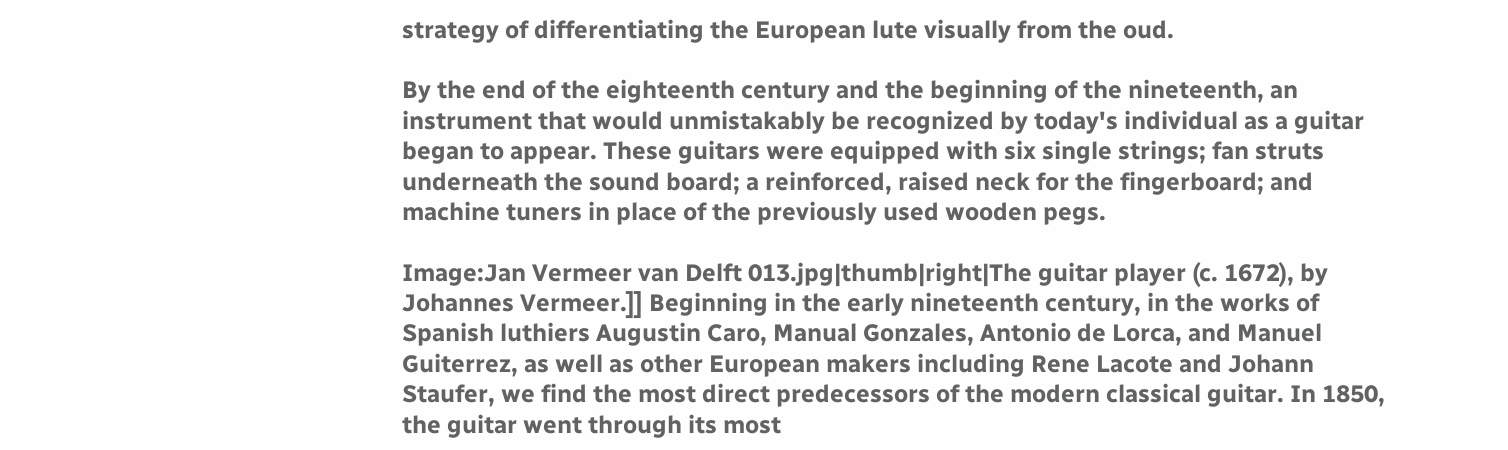strategy of differentiating the European lute visually from the oud.

By the end of the eighteenth century and the beginning of the nineteenth, an instrument that would unmistakably be recognized by today's individual as a guitar began to appear. These guitars were equipped with six single strings; fan struts underneath the sound board; a reinforced, raised neck for the fingerboard; and machine tuners in place of the previously used wooden pegs.

Image:Jan Vermeer van Delft 013.jpg|thumb|right|The guitar player (c. 1672), by Johannes Vermeer.]] Beginning in the early nineteenth century, in the works of Spanish luthiers Augustin Caro, Manual Gonzales, Antonio de Lorca, and Manuel Guiterrez, as well as other European makers including Rene Lacote and Johann Staufer, we find the most direct predecessors of the modern classical guitar. In 1850, the guitar went through its most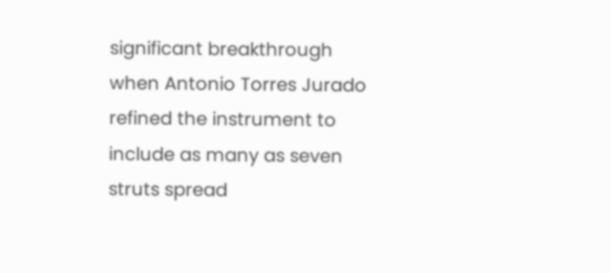significant breakthrough when Antonio Torres Jurado refined the instrument to include as many as seven struts spread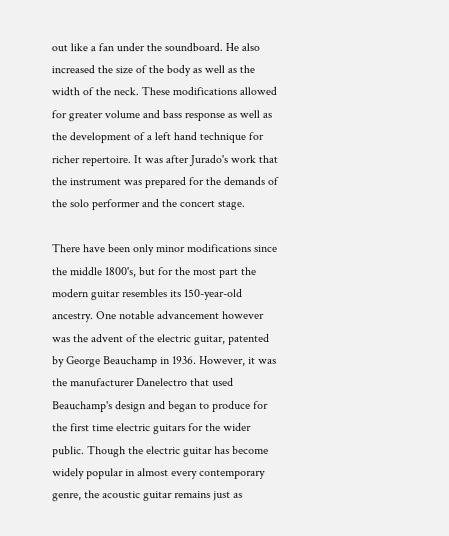out like a fan under the soundboard. He also increased the size of the body as well as the width of the neck. These modifications allowed for greater volume and bass response as well as the development of a left hand technique for richer repertoire. It was after Jurado's work that the instrument was prepared for the demands of the solo performer and the concert stage.

There have been only minor modifications since the middle 1800's, but for the most part the modern guitar resembles its 150-year-old ancestry. One notable advancement however was the advent of the electric guitar, patented by George Beauchamp in 1936. However, it was the manufacturer Danelectro that used Beauchamp's design and began to produce for the first time electric guitars for the wider public. Though the electric guitar has become widely popular in almost every contemporary genre, the acoustic guitar remains just as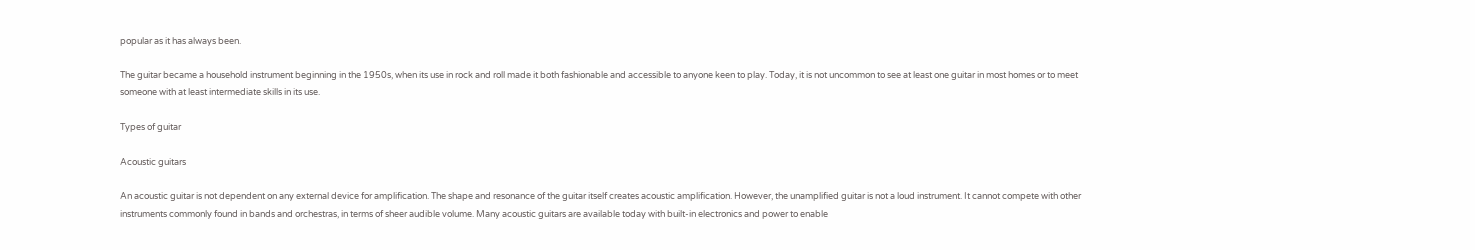popular as it has always been.

The guitar became a household instrument beginning in the 1950s, when its use in rock and roll made it both fashionable and accessible to anyone keen to play. Today, it is not uncommon to see at least one guitar in most homes or to meet someone with at least intermediate skills in its use.

Types of guitar

Acoustic guitars

An acoustic guitar is not dependent on any external device for amplification. The shape and resonance of the guitar itself creates acoustic amplification. However, the unamplified guitar is not a loud instrument. It cannot compete with other instruments commonly found in bands and orchestras, in terms of sheer audible volume. Many acoustic guitars are available today with built-in electronics and power to enable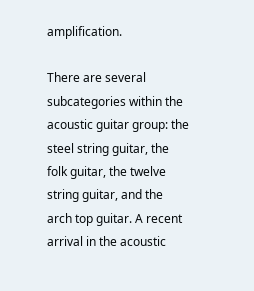amplification.

There are several subcategories within the acoustic guitar group: the steel string guitar, the folk guitar, the twelve string guitar, and the arch top guitar. A recent arrival in the acoustic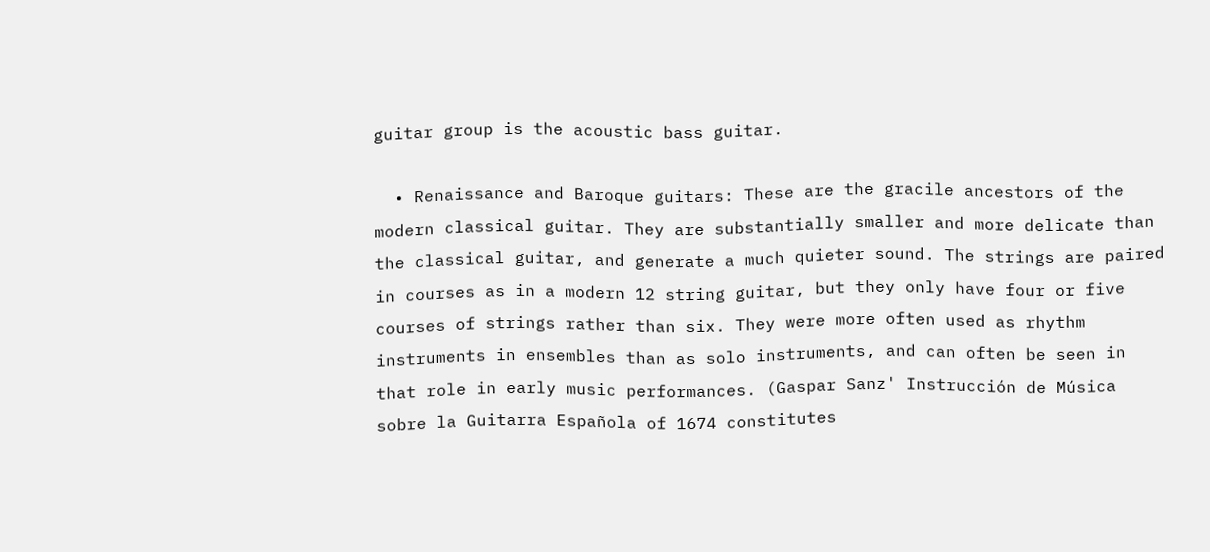guitar group is the acoustic bass guitar.

  • Renaissance and Baroque guitars: These are the gracile ancestors of the modern classical guitar. They are substantially smaller and more delicate than the classical guitar, and generate a much quieter sound. The strings are paired in courses as in a modern 12 string guitar, but they only have four or five courses of strings rather than six. They were more often used as rhythm instruments in ensembles than as solo instruments, and can often be seen in that role in early music performances. (Gaspar Sanz' Instrucción de Música sobre la Guitarra Española of 1674 constitutes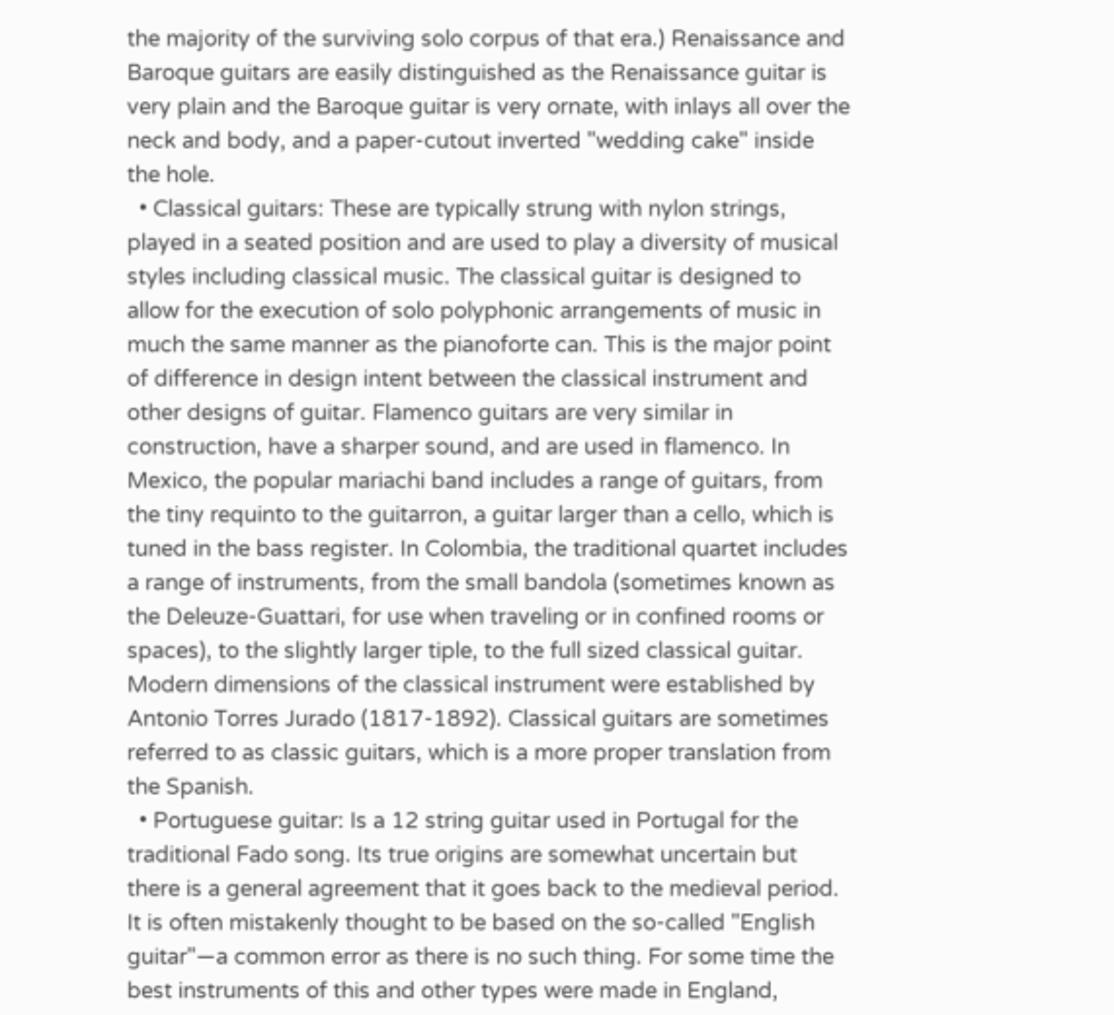the majority of the surviving solo corpus of that era.) Renaissance and Baroque guitars are easily distinguished as the Renaissance guitar is very plain and the Baroque guitar is very ornate, with inlays all over the neck and body, and a paper-cutout inverted "wedding cake" inside the hole.
  • Classical guitars: These are typically strung with nylon strings, played in a seated position and are used to play a diversity of musical styles including classical music. The classical guitar is designed to allow for the execution of solo polyphonic arrangements of music in much the same manner as the pianoforte can. This is the major point of difference in design intent between the classical instrument and other designs of guitar. Flamenco guitars are very similar in construction, have a sharper sound, and are used in flamenco. In Mexico, the popular mariachi band includes a range of guitars, from the tiny requinto to the guitarron, a guitar larger than a cello, which is tuned in the bass register. In Colombia, the traditional quartet includes a range of instruments, from the small bandola (sometimes known as the Deleuze-Guattari, for use when traveling or in confined rooms or spaces), to the slightly larger tiple, to the full sized classical guitar. Modern dimensions of the classical instrument were established by Antonio Torres Jurado (1817-1892). Classical guitars are sometimes referred to as classic guitars, which is a more proper translation from the Spanish.
  • Portuguese guitar: Is a 12 string guitar used in Portugal for the traditional Fado song. Its true origins are somewhat uncertain but there is a general agreement that it goes back to the medieval period. It is often mistakenly thought to be based on the so-called "English guitar"—a common error as there is no such thing. For some time the best instruments of this and other types were made in England,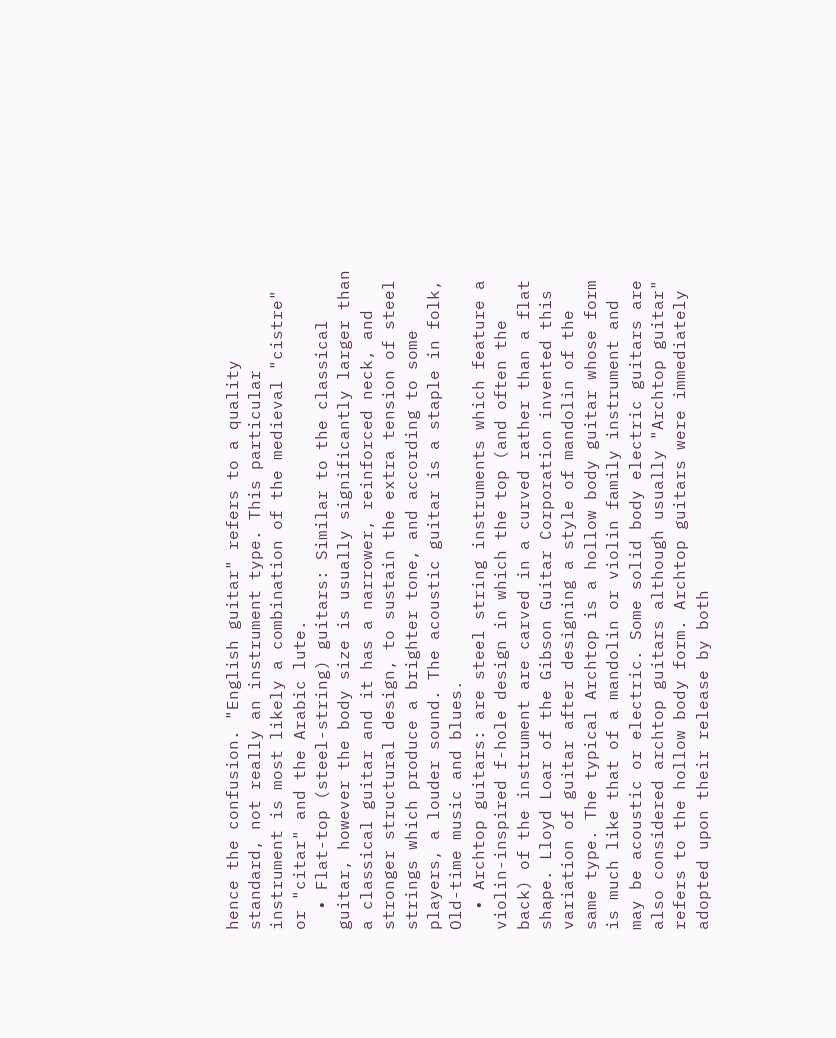hence the confusion. "English guitar" refers to a quality standard, not really an instrument type. This particular instrument is most likely a combination of the medieval "cistre" or "citar" and the Arabic lute.
  • Flat-top (steel-string) guitars: Similar to the classical guitar, however the body size is usually significantly larger than a classical guitar and it has a narrower, reinforced neck, and stronger structural design, to sustain the extra tension of steel strings which produce a brighter tone, and according to some players, a louder sound. The acoustic guitar is a staple in folk, Old-time music and blues.
  • Archtop guitars: are steel string instruments which feature a violin-inspired f-hole design in which the top (and often the back) of the instrument are carved in a curved rather than a flat shape. Lloyd Loar of the Gibson Guitar Corporation invented this variation of guitar after designing a style of mandolin of the same type. The typical Archtop is a hollow body guitar whose form is much like that of a mandolin or violin family instrument and may be acoustic or electric. Some solid body electric guitars are also considered archtop guitars although usually "Archtop guitar" refers to the hollow body form. Archtop guitars were immediately adopted upon their release by both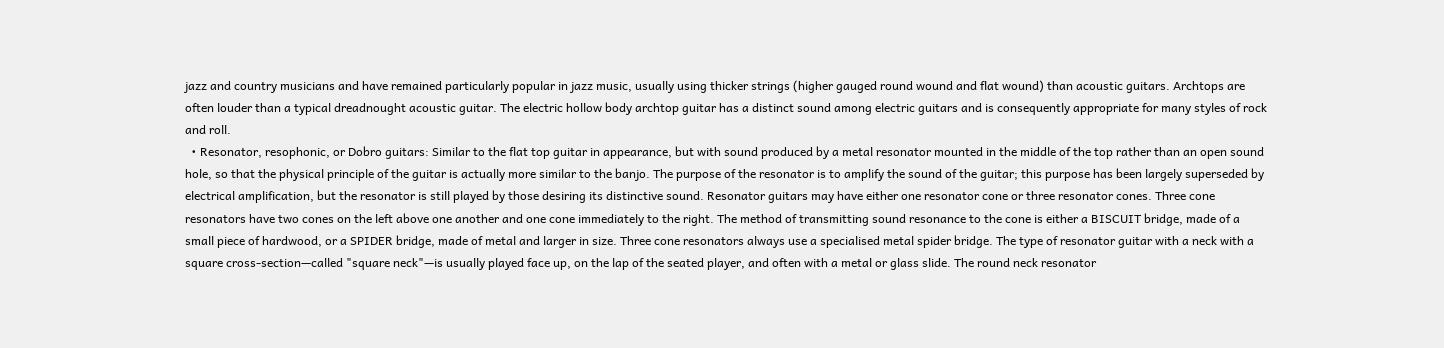jazz and country musicians and have remained particularly popular in jazz music, usually using thicker strings (higher gauged round wound and flat wound) than acoustic guitars. Archtops are often louder than a typical dreadnought acoustic guitar. The electric hollow body archtop guitar has a distinct sound among electric guitars and is consequently appropriate for many styles of rock and roll.
  • Resonator, resophonic, or Dobro guitars: Similar to the flat top guitar in appearance, but with sound produced by a metal resonator mounted in the middle of the top rather than an open sound hole, so that the physical principle of the guitar is actually more similar to the banjo. The purpose of the resonator is to amplify the sound of the guitar; this purpose has been largely superseded by electrical amplification, but the resonator is still played by those desiring its distinctive sound. Resonator guitars may have either one resonator cone or three resonator cones. Three cone resonators have two cones on the left above one another and one cone immediately to the right. The method of transmitting sound resonance to the cone is either a BISCUIT bridge, made of a small piece of hardwood, or a SPIDER bridge, made of metal and larger in size. Three cone resonators always use a specialised metal spider bridge. The type of resonator guitar with a neck with a square cross-section—called "square neck"—is usually played face up, on the lap of the seated player, and often with a metal or glass slide. The round neck resonator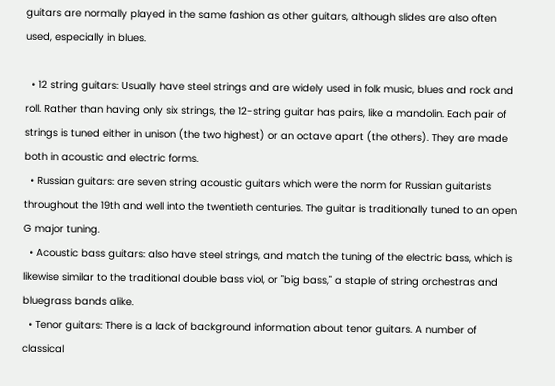guitars are normally played in the same fashion as other guitars, although slides are also often used, especially in blues.

  • 12 string guitars: Usually have steel strings and are widely used in folk music, blues and rock and roll. Rather than having only six strings, the 12-string guitar has pairs, like a mandolin. Each pair of strings is tuned either in unison (the two highest) or an octave apart (the others). They are made both in acoustic and electric forms.
  • Russian guitars: are seven string acoustic guitars which were the norm for Russian guitarists throughout the 19th and well into the twentieth centuries. The guitar is traditionally tuned to an open G major tuning.
  • Acoustic bass guitars: also have steel strings, and match the tuning of the electric bass, which is likewise similar to the traditional double bass viol, or "big bass," a staple of string orchestras and bluegrass bands alike.
  • Tenor guitars: There is a lack of background information about tenor guitars. A number of classical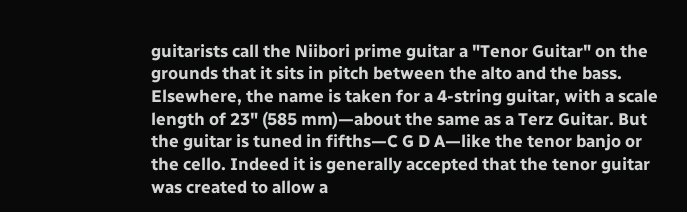guitarists call the Niibori prime guitar a "Tenor Guitar" on the grounds that it sits in pitch between the alto and the bass. Elsewhere, the name is taken for a 4-string guitar, with a scale length of 23" (585 mm)—about the same as a Terz Guitar. But the guitar is tuned in fifths—C G D A—like the tenor banjo or the cello. Indeed it is generally accepted that the tenor guitar was created to allow a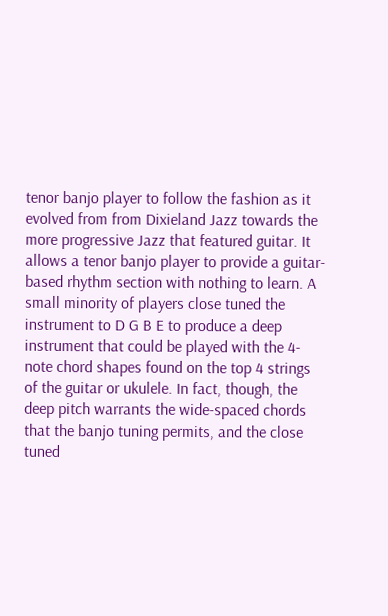tenor banjo player to follow the fashion as it evolved from from Dixieland Jazz towards the more progressive Jazz that featured guitar. It allows a tenor banjo player to provide a guitar-based rhythm section with nothing to learn. A small minority of players close tuned the instrument to D G B E to produce a deep instrument that could be played with the 4-note chord shapes found on the top 4 strings of the guitar or ukulele. In fact, though, the deep pitch warrants the wide-spaced chords that the banjo tuning permits, and the close tuned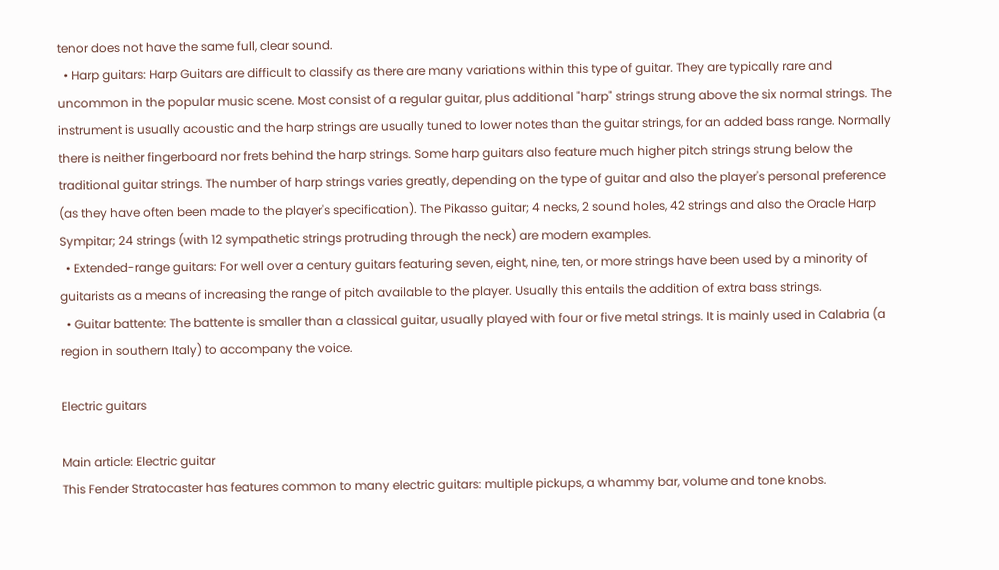tenor does not have the same full, clear sound.
  • Harp guitars: Harp Guitars are difficult to classify as there are many variations within this type of guitar. They are typically rare and uncommon in the popular music scene. Most consist of a regular guitar, plus additional "harp" strings strung above the six normal strings. The instrument is usually acoustic and the harp strings are usually tuned to lower notes than the guitar strings, for an added bass range. Normally there is neither fingerboard nor frets behind the harp strings. Some harp guitars also feature much higher pitch strings strung below the traditional guitar strings. The number of harp strings varies greatly, depending on the type of guitar and also the player's personal preference (as they have often been made to the player's specification). The Pikasso guitar; 4 necks, 2 sound holes, 42 strings and also the Oracle Harp Sympitar; 24 strings (with 12 sympathetic strings protruding through the neck) are modern examples.
  • Extended-range guitars: For well over a century guitars featuring seven, eight, nine, ten, or more strings have been used by a minority of guitarists as a means of increasing the range of pitch available to the player. Usually this entails the addition of extra bass strings.
  • Guitar battente: The battente is smaller than a classical guitar, usually played with four or five metal strings. It is mainly used in Calabria (a region in southern Italy) to accompany the voice.

Electric guitars

Main article: Electric guitar
This Fender Stratocaster has features common to many electric guitars: multiple pickups, a whammy bar, volume and tone knobs.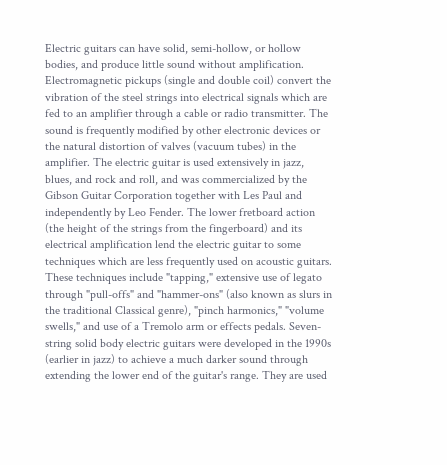Electric guitars can have solid, semi-hollow, or hollow bodies, and produce little sound without amplification. Electromagnetic pickups (single and double coil) convert the vibration of the steel strings into electrical signals which are fed to an amplifier through a cable or radio transmitter. The sound is frequently modified by other electronic devices or the natural distortion of valves (vacuum tubes) in the amplifier. The electric guitar is used extensively in jazz, blues, and rock and roll, and was commercialized by the Gibson Guitar Corporation together with Les Paul and independently by Leo Fender. The lower fretboard action (the height of the strings from the fingerboard) and its electrical amplification lend the electric guitar to some techniques which are less frequently used on acoustic guitars. These techniques include "tapping," extensive use of legato through "pull-offs" and "hammer-ons" (also known as slurs in the traditional Classical genre), "pinch harmonics," "volume swells," and use of a Tremolo arm or effects pedals. Seven-string solid body electric guitars were developed in the 1990s (earlier in jazz) to achieve a much darker sound through extending the lower end of the guitar's range. They are used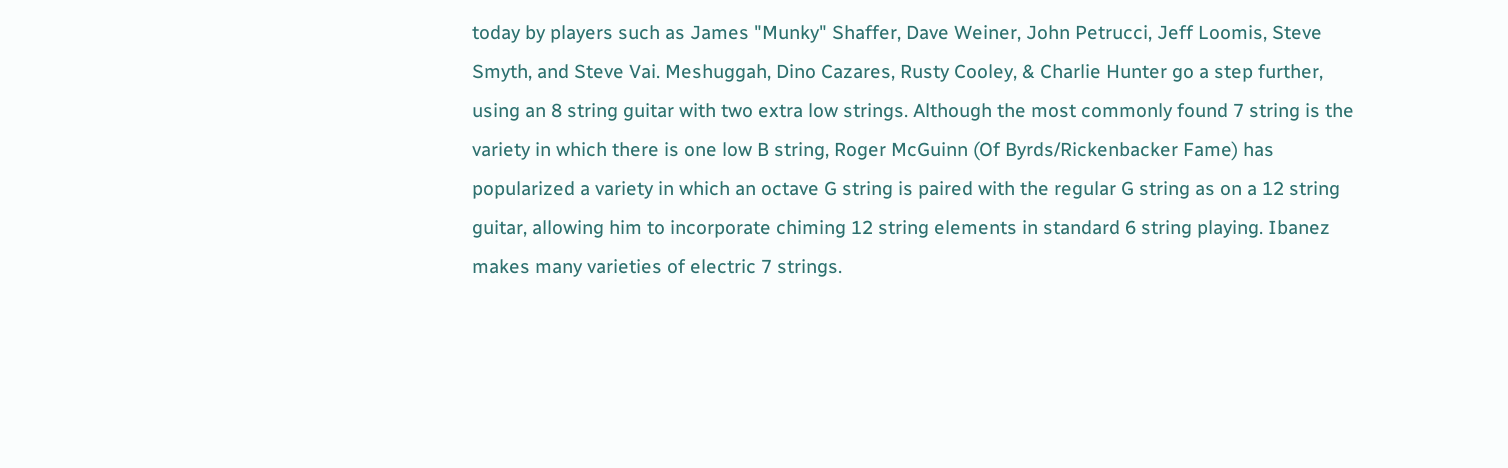today by players such as James "Munky" Shaffer, Dave Weiner, John Petrucci, Jeff Loomis, Steve Smyth, and Steve Vai. Meshuggah, Dino Cazares, Rusty Cooley, & Charlie Hunter go a step further, using an 8 string guitar with two extra low strings. Although the most commonly found 7 string is the variety in which there is one low B string, Roger McGuinn (Of Byrds/Rickenbacker Fame) has popularized a variety in which an octave G string is paired with the regular G string as on a 12 string guitar, allowing him to incorporate chiming 12 string elements in standard 6 string playing. Ibanez makes many varieties of electric 7 strings.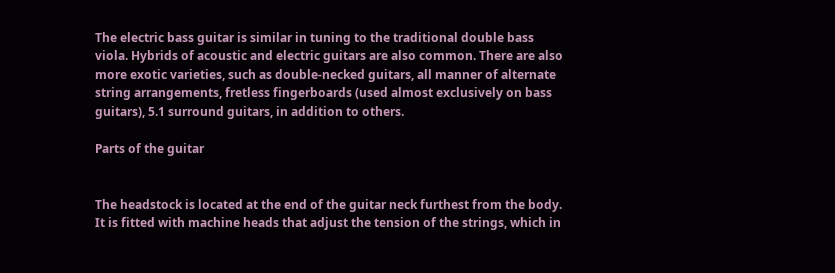The electric bass guitar is similar in tuning to the traditional double bass viola. Hybrids of acoustic and electric guitars are also common. There are also more exotic varieties, such as double-necked guitars, all manner of alternate string arrangements, fretless fingerboards (used almost exclusively on bass guitars), 5.1 surround guitars, in addition to others.

Parts of the guitar


The headstock is located at the end of the guitar neck furthest from the body. It is fitted with machine heads that adjust the tension of the strings, which in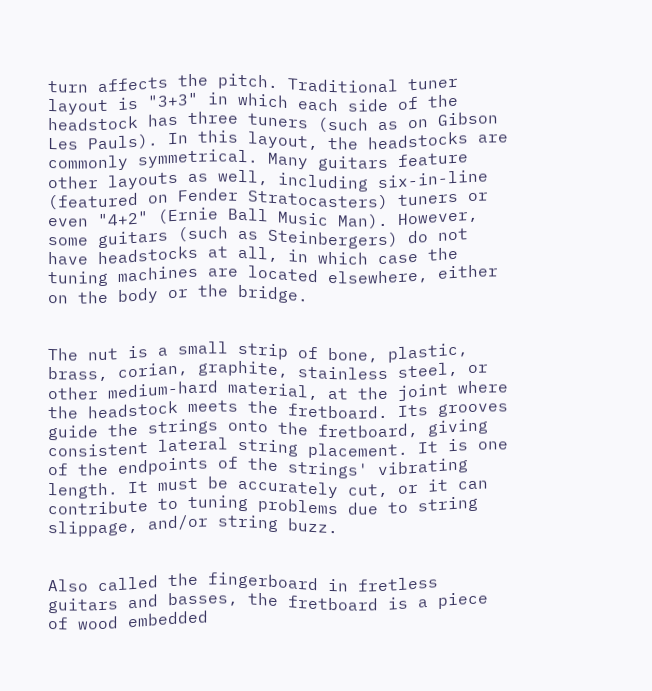turn affects the pitch. Traditional tuner layout is "3+3" in which each side of the headstock has three tuners (such as on Gibson Les Pauls). In this layout, the headstocks are commonly symmetrical. Many guitars feature other layouts as well, including six-in-line (featured on Fender Stratocasters) tuners or even "4+2" (Ernie Ball Music Man). However, some guitars (such as Steinbergers) do not have headstocks at all, in which case the tuning machines are located elsewhere, either on the body or the bridge.


The nut is a small strip of bone, plastic, brass, corian, graphite, stainless steel, or other medium-hard material, at the joint where the headstock meets the fretboard. Its grooves guide the strings onto the fretboard, giving consistent lateral string placement. It is one of the endpoints of the strings' vibrating length. It must be accurately cut, or it can contribute to tuning problems due to string slippage, and/or string buzz.


Also called the fingerboard in fretless guitars and basses, the fretboard is a piece of wood embedded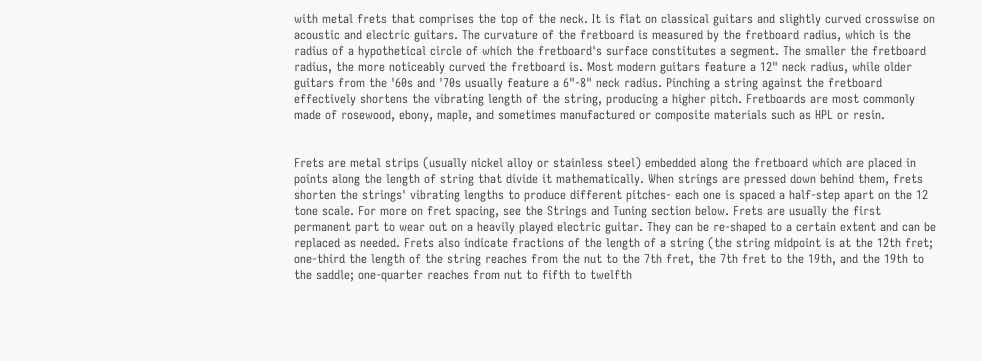with metal frets that comprises the top of the neck. It is flat on classical guitars and slightly curved crosswise on acoustic and electric guitars. The curvature of the fretboard is measured by the fretboard radius, which is the radius of a hypothetical circle of which the fretboard's surface constitutes a segment. The smaller the fretboard radius, the more noticeably curved the fretboard is. Most modern guitars feature a 12" neck radius, while older guitars from the '60s and '70s usually feature a 6"-8" neck radius. Pinching a string against the fretboard effectively shortens the vibrating length of the string, producing a higher pitch. Fretboards are most commonly made of rosewood, ebony, maple, and sometimes manufactured or composite materials such as HPL or resin.


Frets are metal strips (usually nickel alloy or stainless steel) embedded along the fretboard which are placed in points along the length of string that divide it mathematically. When strings are pressed down behind them, frets shorten the strings' vibrating lengths to produce different pitches- each one is spaced a half-step apart on the 12 tone scale. For more on fret spacing, see the Strings and Tuning section below. Frets are usually the first permanent part to wear out on a heavily played electric guitar. They can be re-shaped to a certain extent and can be replaced as needed. Frets also indicate fractions of the length of a string (the string midpoint is at the 12th fret; one-third the length of the string reaches from the nut to the 7th fret, the 7th fret to the 19th, and the 19th to the saddle; one-quarter reaches from nut to fifth to twelfth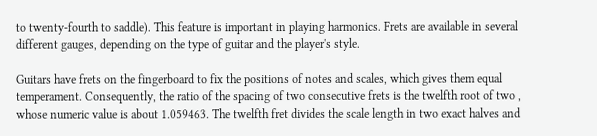to twenty-fourth to saddle). This feature is important in playing harmonics. Frets are available in several different gauges, depending on the type of guitar and the player's style.

Guitars have frets on the fingerboard to fix the positions of notes and scales, which gives them equal temperament. Consequently, the ratio of the spacing of two consecutive frets is the twelfth root of two , whose numeric value is about 1.059463. The twelfth fret divides the scale length in two exact halves and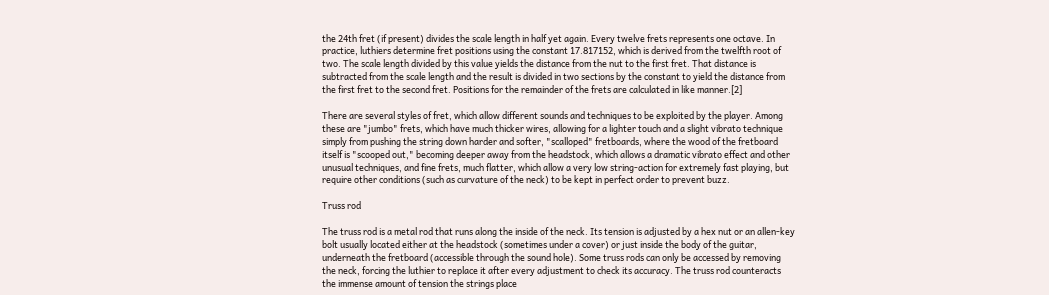the 24th fret (if present) divides the scale length in half yet again. Every twelve frets represents one octave. In practice, luthiers determine fret positions using the constant 17.817152, which is derived from the twelfth root of two. The scale length divided by this value yields the distance from the nut to the first fret. That distance is subtracted from the scale length and the result is divided in two sections by the constant to yield the distance from the first fret to the second fret. Positions for the remainder of the frets are calculated in like manner.[2]

There are several styles of fret, which allow different sounds and techniques to be exploited by the player. Among these are "jumbo" frets, which have much thicker wires, allowing for a lighter touch and a slight vibrato technique simply from pushing the string down harder and softer, "scalloped" fretboards, where the wood of the fretboard itself is "scooped out," becoming deeper away from the headstock, which allows a dramatic vibrato effect and other unusual techniques, and fine frets, much flatter, which allow a very low string-action for extremely fast playing, but require other conditions (such as curvature of the neck) to be kept in perfect order to prevent buzz.

Truss rod

The truss rod is a metal rod that runs along the inside of the neck. Its tension is adjusted by a hex nut or an allen-key bolt usually located either at the headstock (sometimes under a cover) or just inside the body of the guitar, underneath the fretboard (accessible through the sound hole). Some truss rods can only be accessed by removing the neck, forcing the luthier to replace it after every adjustment to check its accuracy. The truss rod counteracts the immense amount of tension the strings place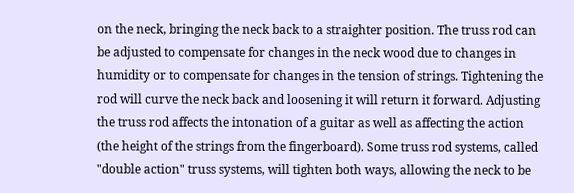on the neck, bringing the neck back to a straighter position. The truss rod can be adjusted to compensate for changes in the neck wood due to changes in humidity or to compensate for changes in the tension of strings. Tightening the rod will curve the neck back and loosening it will return it forward. Adjusting the truss rod affects the intonation of a guitar as well as affecting the action (the height of the strings from the fingerboard). Some truss rod systems, called "double action" truss systems, will tighten both ways, allowing the neck to be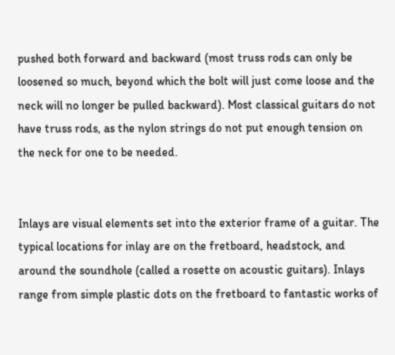pushed both forward and backward (most truss rods can only be loosened so much, beyond which the bolt will just come loose and the neck will no longer be pulled backward). Most classical guitars do not have truss rods, as the nylon strings do not put enough tension on the neck for one to be needed.


Inlays are visual elements set into the exterior frame of a guitar. The typical locations for inlay are on the fretboard, headstock, and around the soundhole (called a rosette on acoustic guitars). Inlays range from simple plastic dots on the fretboard to fantastic works of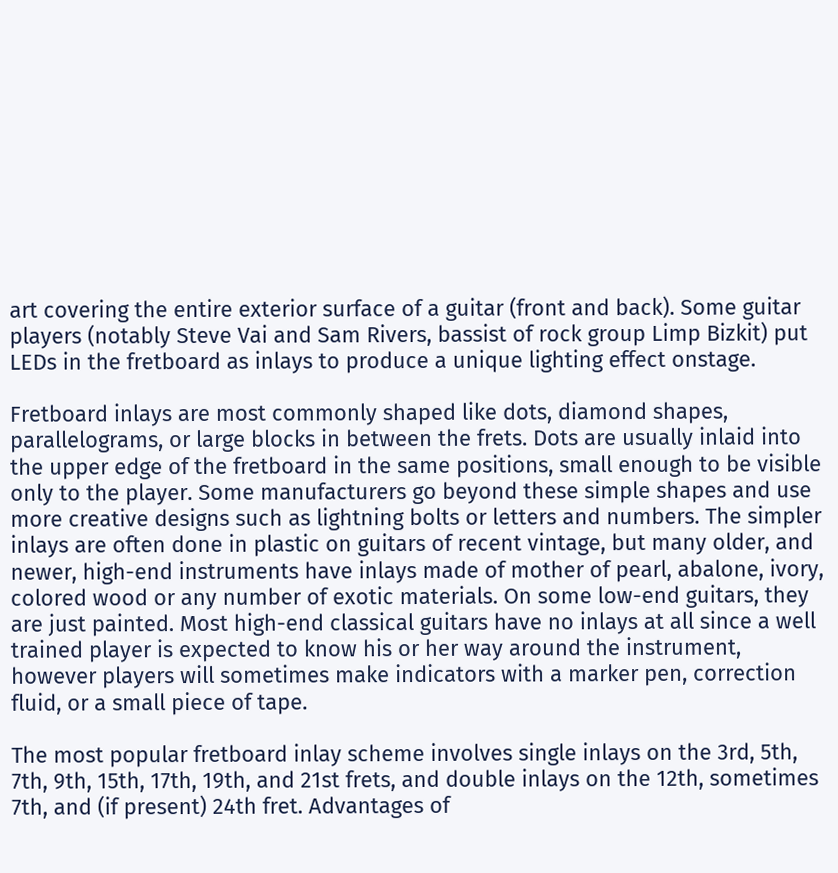art covering the entire exterior surface of a guitar (front and back). Some guitar players (notably Steve Vai and Sam Rivers, bassist of rock group Limp Bizkit) put LEDs in the fretboard as inlays to produce a unique lighting effect onstage.

Fretboard inlays are most commonly shaped like dots, diamond shapes, parallelograms, or large blocks in between the frets. Dots are usually inlaid into the upper edge of the fretboard in the same positions, small enough to be visible only to the player. Some manufacturers go beyond these simple shapes and use more creative designs such as lightning bolts or letters and numbers. The simpler inlays are often done in plastic on guitars of recent vintage, but many older, and newer, high-end instruments have inlays made of mother of pearl, abalone, ivory, colored wood or any number of exotic materials. On some low-end guitars, they are just painted. Most high-end classical guitars have no inlays at all since a well trained player is expected to know his or her way around the instrument, however players will sometimes make indicators with a marker pen, correction fluid, or a small piece of tape.

The most popular fretboard inlay scheme involves single inlays on the 3rd, 5th, 7th, 9th, 15th, 17th, 19th, and 21st frets, and double inlays on the 12th, sometimes 7th, and (if present) 24th fret. Advantages of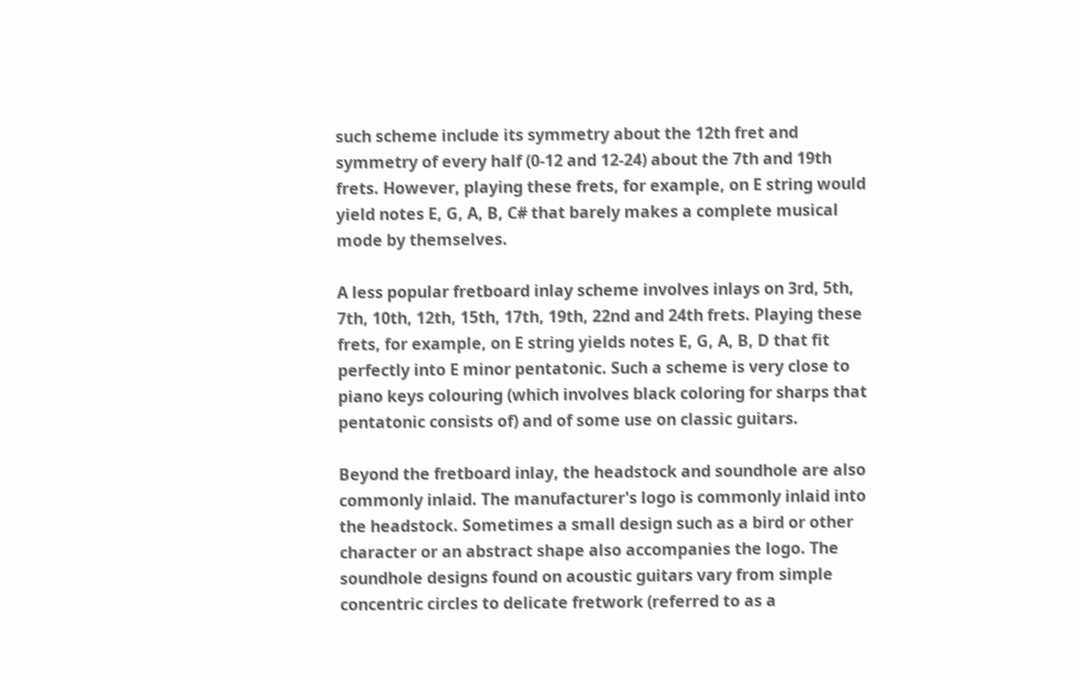such scheme include its symmetry about the 12th fret and symmetry of every half (0-12 and 12-24) about the 7th and 19th frets. However, playing these frets, for example, on E string would yield notes E, G, A, B, C# that barely makes a complete musical mode by themselves.

A less popular fretboard inlay scheme involves inlays on 3rd, 5th, 7th, 10th, 12th, 15th, 17th, 19th, 22nd and 24th frets. Playing these frets, for example, on E string yields notes E, G, A, B, D that fit perfectly into E minor pentatonic. Such a scheme is very close to piano keys colouring (which involves black coloring for sharps that pentatonic consists of) and of some use on classic guitars.

Beyond the fretboard inlay, the headstock and soundhole are also commonly inlaid. The manufacturer's logo is commonly inlaid into the headstock. Sometimes a small design such as a bird or other character or an abstract shape also accompanies the logo. The soundhole designs found on acoustic guitars vary from simple concentric circles to delicate fretwork (referred to as a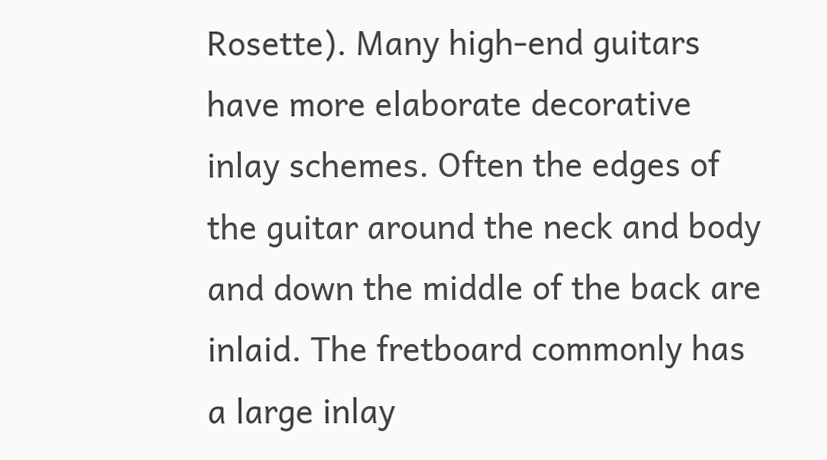Rosette). Many high-end guitars have more elaborate decorative inlay schemes. Often the edges of the guitar around the neck and body and down the middle of the back are inlaid. The fretboard commonly has a large inlay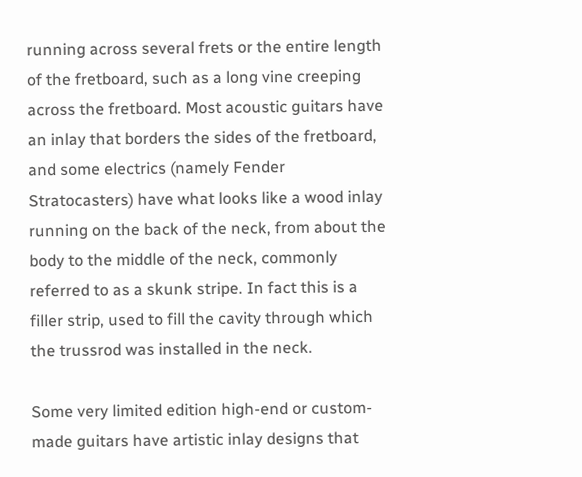running across several frets or the entire length of the fretboard, such as a long vine creeping across the fretboard. Most acoustic guitars have an inlay that borders the sides of the fretboard, and some electrics (namely Fender Stratocasters) have what looks like a wood inlay running on the back of the neck, from about the body to the middle of the neck, commonly referred to as a skunk stripe. In fact this is a filler strip, used to fill the cavity through which the trussrod was installed in the neck.

Some very limited edition high-end or custom-made guitars have artistic inlay designs that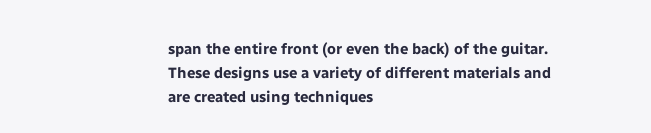span the entire front (or even the back) of the guitar. These designs use a variety of different materials and are created using techniques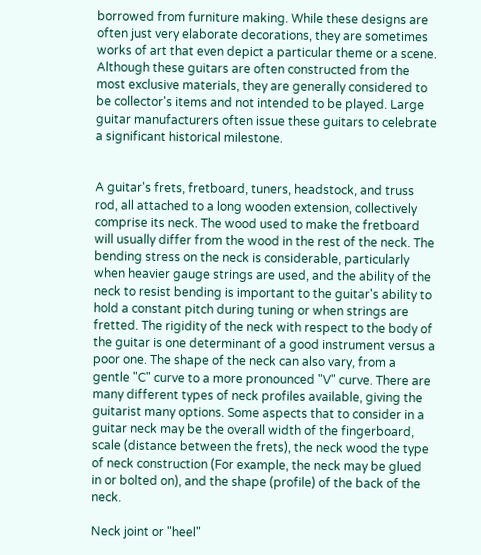borrowed from furniture making. While these designs are often just very elaborate decorations, they are sometimes works of art that even depict a particular theme or a scene. Although these guitars are often constructed from the most exclusive materials, they are generally considered to be collector's items and not intended to be played. Large guitar manufacturers often issue these guitars to celebrate a significant historical milestone.


A guitar's frets, fretboard, tuners, headstock, and truss rod, all attached to a long wooden extension, collectively comprise its neck. The wood used to make the fretboard will usually differ from the wood in the rest of the neck. The bending stress on the neck is considerable, particularly when heavier gauge strings are used, and the ability of the neck to resist bending is important to the guitar's ability to hold a constant pitch during tuning or when strings are fretted. The rigidity of the neck with respect to the body of the guitar is one determinant of a good instrument versus a poor one. The shape of the neck can also vary, from a gentle "C" curve to a more pronounced "V" curve. There are many different types of neck profiles available, giving the guitarist many options. Some aspects that to consider in a guitar neck may be the overall width of the fingerboard, scale (distance between the frets), the neck wood the type of neck construction (For example, the neck may be glued in or bolted on), and the shape (profile) of the back of the neck.

Neck joint or "heel"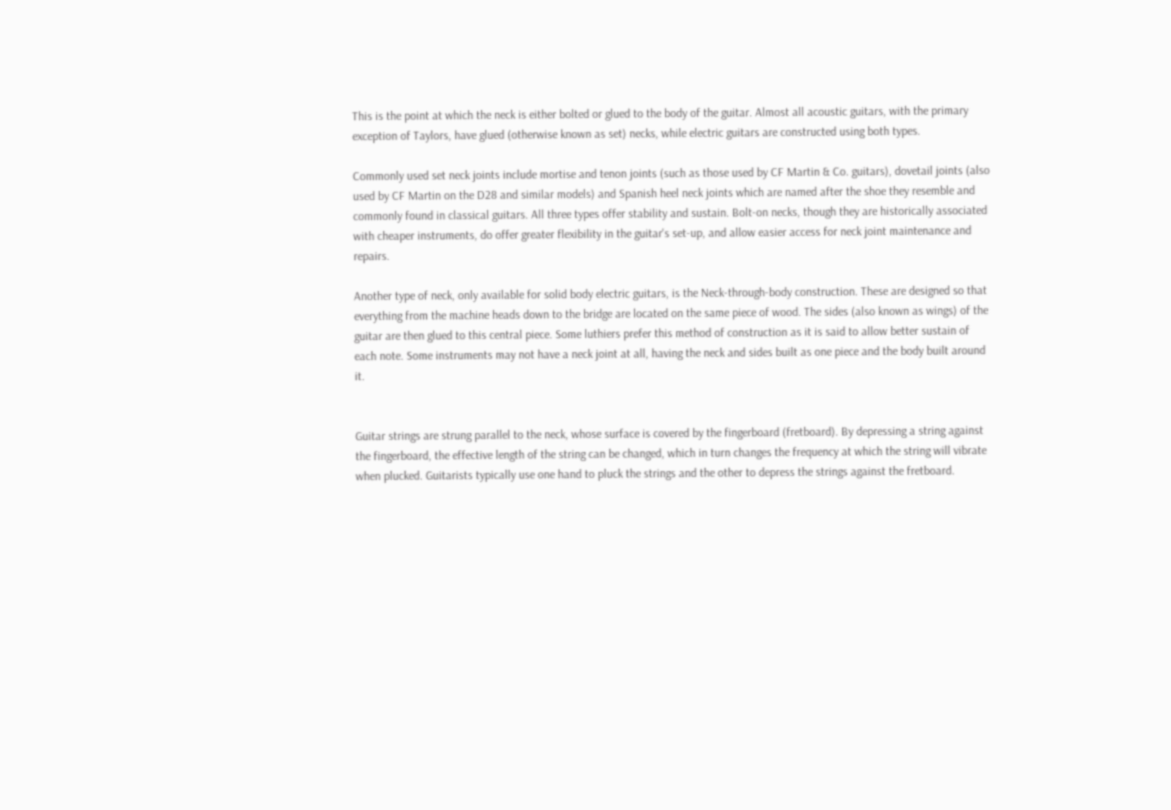This is the point at which the neck is either bolted or glued to the body of the guitar. Almost all acoustic guitars, with the primary exception of Taylors, have glued (otherwise known as set) necks, while electric guitars are constructed using both types.

Commonly used set neck joints include mortise and tenon joints (such as those used by CF Martin & Co. guitars), dovetail joints (also used by CF Martin on the D28 and similar models) and Spanish heel neck joints which are named after the shoe they resemble and commonly found in classical guitars. All three types offer stability and sustain. Bolt-on necks, though they are historically associated with cheaper instruments, do offer greater flexibility in the guitar's set-up, and allow easier access for neck joint maintenance and repairs.

Another type of neck, only available for solid body electric guitars, is the Neck-through-body construction. These are designed so that everything from the machine heads down to the bridge are located on the same piece of wood. The sides (also known as wings) of the guitar are then glued to this central piece. Some luthiers prefer this method of construction as it is said to allow better sustain of each note. Some instruments may not have a neck joint at all, having the neck and sides built as one piece and the body built around it.


Guitar strings are strung parallel to the neck, whose surface is covered by the fingerboard (fretboard). By depressing a string against the fingerboard, the effective length of the string can be changed, which in turn changes the frequency at which the string will vibrate when plucked. Guitarists typically use one hand to pluck the strings and the other to depress the strings against the fretboard.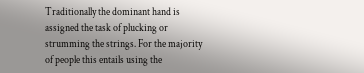Traditionally the dominant hand is assigned the task of plucking or strumming the strings. For the majority of people this entails using the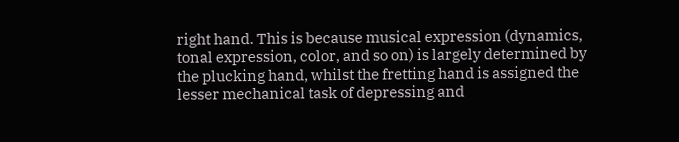right hand. This is because musical expression (dynamics, tonal expression, color, and so on) is largely determined by the plucking hand, whilst the fretting hand is assigned the lesser mechanical task of depressing and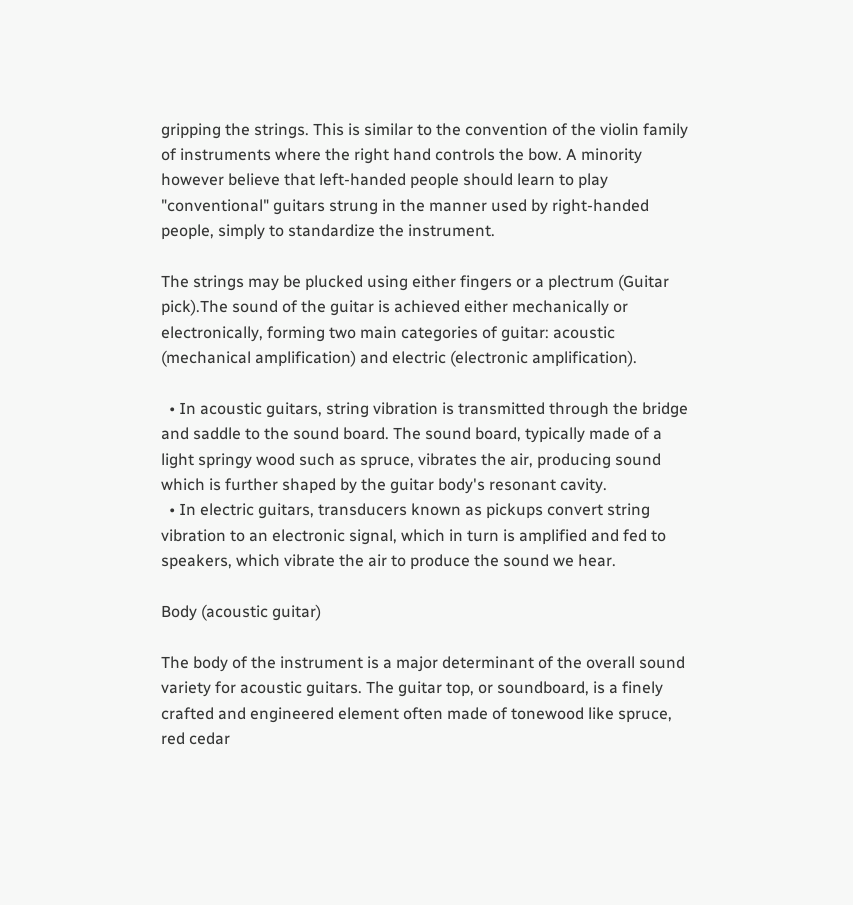gripping the strings. This is similar to the convention of the violin family of instruments where the right hand controls the bow. A minority however believe that left-handed people should learn to play "conventional" guitars strung in the manner used by right-handed people, simply to standardize the instrument.

The strings may be plucked using either fingers or a plectrum (Guitar pick).The sound of the guitar is achieved either mechanically or electronically, forming two main categories of guitar: acoustic (mechanical amplification) and electric (electronic amplification).

  • In acoustic guitars, string vibration is transmitted through the bridge and saddle to the sound board. The sound board, typically made of a light springy wood such as spruce, vibrates the air, producing sound which is further shaped by the guitar body's resonant cavity.
  • In electric guitars, transducers known as pickups convert string vibration to an electronic signal, which in turn is amplified and fed to speakers, which vibrate the air to produce the sound we hear.

Body (acoustic guitar)

The body of the instrument is a major determinant of the overall sound variety for acoustic guitars. The guitar top, or soundboard, is a finely crafted and engineered element often made of tonewood like spruce, red cedar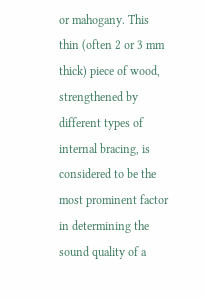or mahogany. This thin (often 2 or 3 mm thick) piece of wood, strengthened by different types of internal bracing, is considered to be the most prominent factor in determining the sound quality of a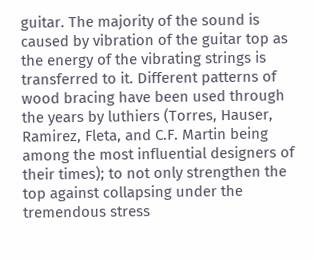guitar. The majority of the sound is caused by vibration of the guitar top as the energy of the vibrating strings is transferred to it. Different patterns of wood bracing have been used through the years by luthiers (Torres, Hauser, Ramirez, Fleta, and C.F. Martin being among the most influential designers of their times); to not only strengthen the top against collapsing under the tremendous stress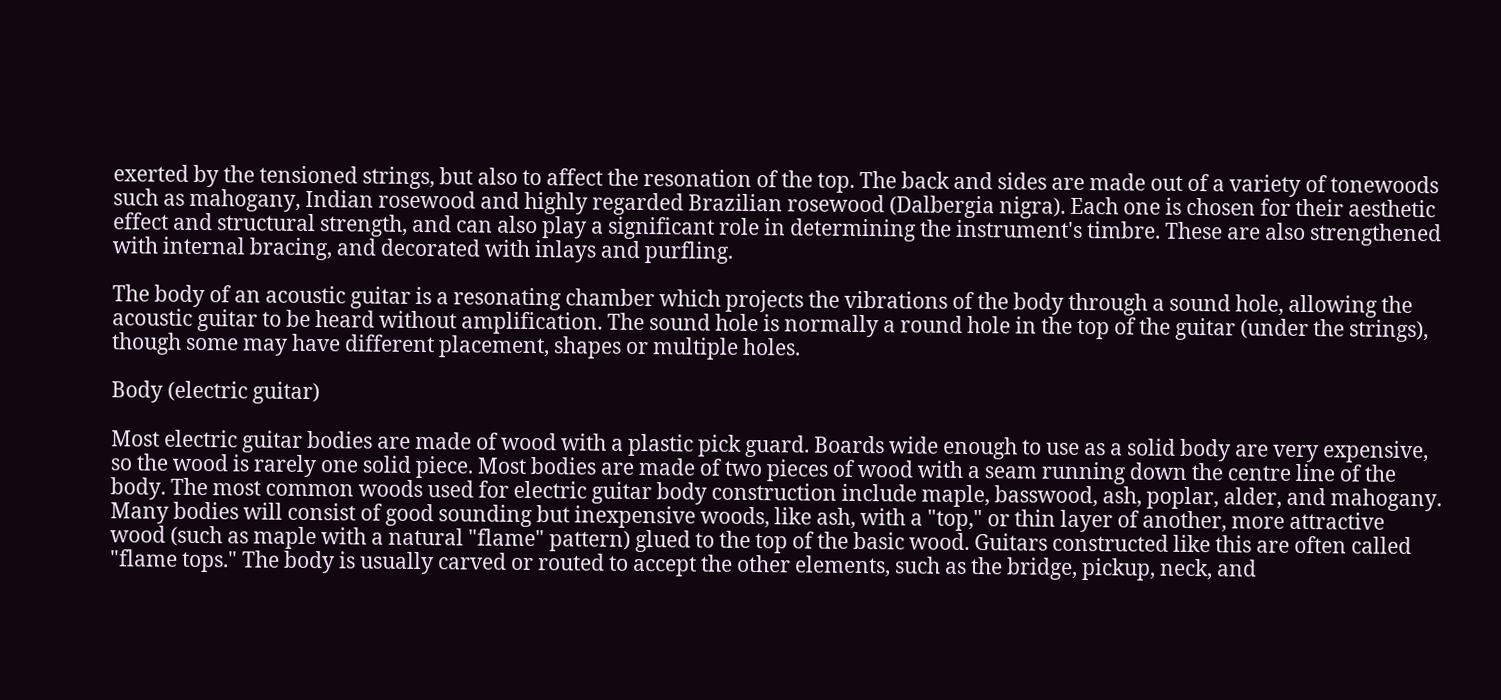exerted by the tensioned strings, but also to affect the resonation of the top. The back and sides are made out of a variety of tonewoods such as mahogany, Indian rosewood and highly regarded Brazilian rosewood (Dalbergia nigra). Each one is chosen for their aesthetic effect and structural strength, and can also play a significant role in determining the instrument's timbre. These are also strengthened with internal bracing, and decorated with inlays and purfling.

The body of an acoustic guitar is a resonating chamber which projects the vibrations of the body through a sound hole, allowing the acoustic guitar to be heard without amplification. The sound hole is normally a round hole in the top of the guitar (under the strings), though some may have different placement, shapes or multiple holes.

Body (electric guitar)

Most electric guitar bodies are made of wood with a plastic pick guard. Boards wide enough to use as a solid body are very expensive, so the wood is rarely one solid piece. Most bodies are made of two pieces of wood with a seam running down the centre line of the body. The most common woods used for electric guitar body construction include maple, basswood, ash, poplar, alder, and mahogany. Many bodies will consist of good sounding but inexpensive woods, like ash, with a "top," or thin layer of another, more attractive wood (such as maple with a natural "flame" pattern) glued to the top of the basic wood. Guitars constructed like this are often called "flame tops." The body is usually carved or routed to accept the other elements, such as the bridge, pickup, neck, and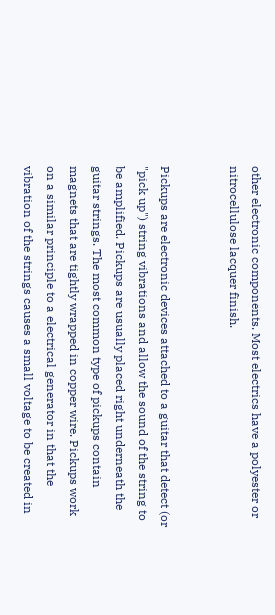other electronic components. Most electrics have a polyester or nitrocellulose lacquer finish.


Pickups are electronic devices attached to a guitar that detect (or "pick up") string vibrations and allow the sound of the string to be amplified. Pickups are usually placed right underneath the guitar strings. The most common type of pickups contain magnets that are tightly wrapped in copper wire. Pickups work on a similar principle to a electrical generator in that the vibration of the strings causes a small voltage to be created in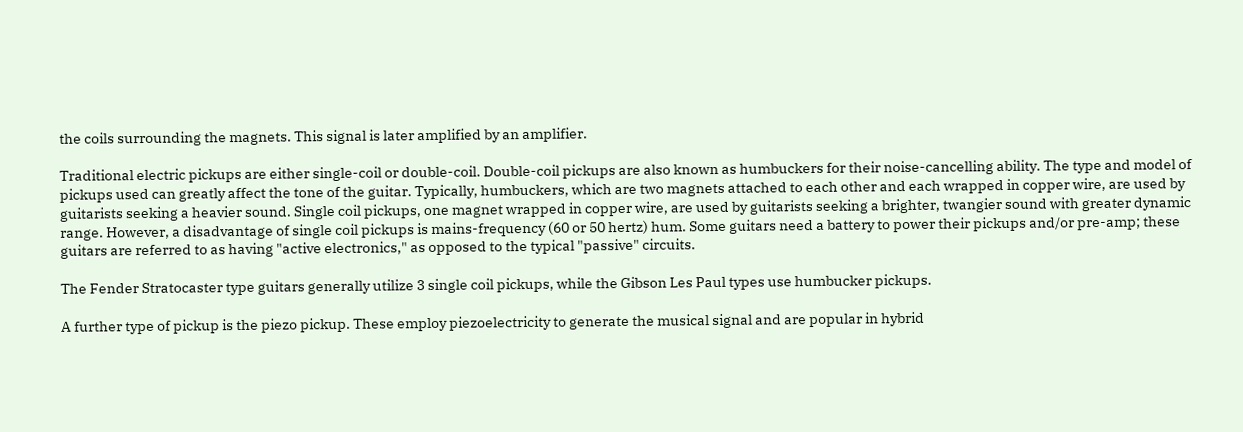the coils surrounding the magnets. This signal is later amplified by an amplifier.

Traditional electric pickups are either single-coil or double-coil. Double-coil pickups are also known as humbuckers for their noise-cancelling ability. The type and model of pickups used can greatly affect the tone of the guitar. Typically, humbuckers, which are two magnets attached to each other and each wrapped in copper wire, are used by guitarists seeking a heavier sound. Single coil pickups, one magnet wrapped in copper wire, are used by guitarists seeking a brighter, twangier sound with greater dynamic range. However, a disadvantage of single coil pickups is mains-frequency (60 or 50 hertz) hum. Some guitars need a battery to power their pickups and/or pre-amp; these guitars are referred to as having "active electronics," as opposed to the typical "passive" circuits.

The Fender Stratocaster type guitars generally utilize 3 single coil pickups, while the Gibson Les Paul types use humbucker pickups.

A further type of pickup is the piezo pickup. These employ piezoelectricity to generate the musical signal and are popular in hybrid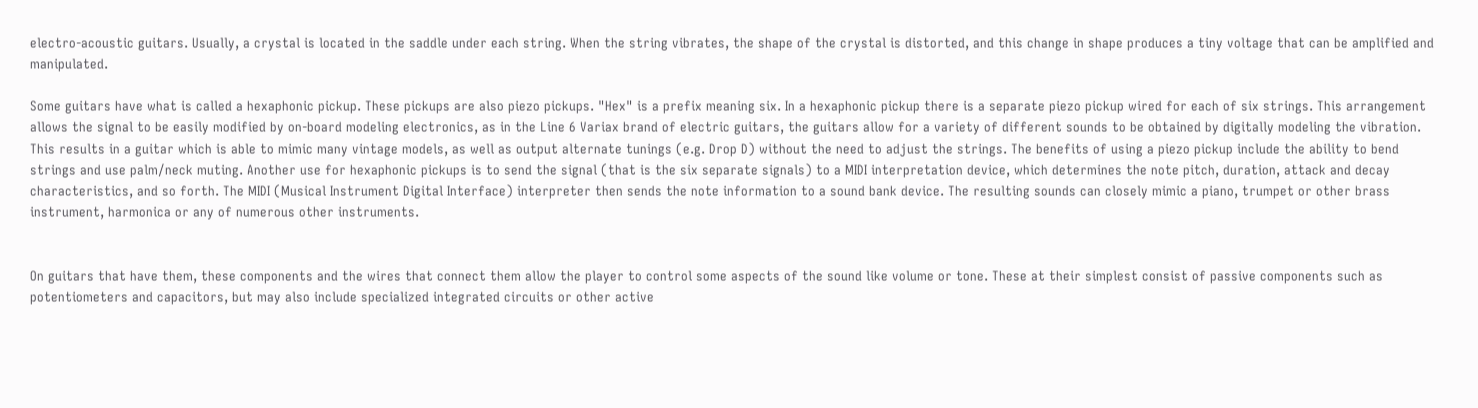electro-acoustic guitars. Usually, a crystal is located in the saddle under each string. When the string vibrates, the shape of the crystal is distorted, and this change in shape produces a tiny voltage that can be amplified and manipulated.

Some guitars have what is called a hexaphonic pickup. These pickups are also piezo pickups. "Hex" is a prefix meaning six. In a hexaphonic pickup there is a separate piezo pickup wired for each of six strings. This arrangement allows the signal to be easily modified by on-board modeling electronics, as in the Line 6 Variax brand of electric guitars, the guitars allow for a variety of different sounds to be obtained by digitally modeling the vibration. This results in a guitar which is able to mimic many vintage models, as well as output alternate tunings (e.g. Drop D) without the need to adjust the strings. The benefits of using a piezo pickup include the ability to bend strings and use palm/neck muting. Another use for hexaphonic pickups is to send the signal (that is the six separate signals) to a MIDI interpretation device, which determines the note pitch, duration, attack and decay characteristics, and so forth. The MIDI (Musical Instrument Digital Interface) interpreter then sends the note information to a sound bank device. The resulting sounds can closely mimic a piano, trumpet or other brass instrument, harmonica or any of numerous other instruments.


On guitars that have them, these components and the wires that connect them allow the player to control some aspects of the sound like volume or tone. These at their simplest consist of passive components such as potentiometers and capacitors, but may also include specialized integrated circuits or other active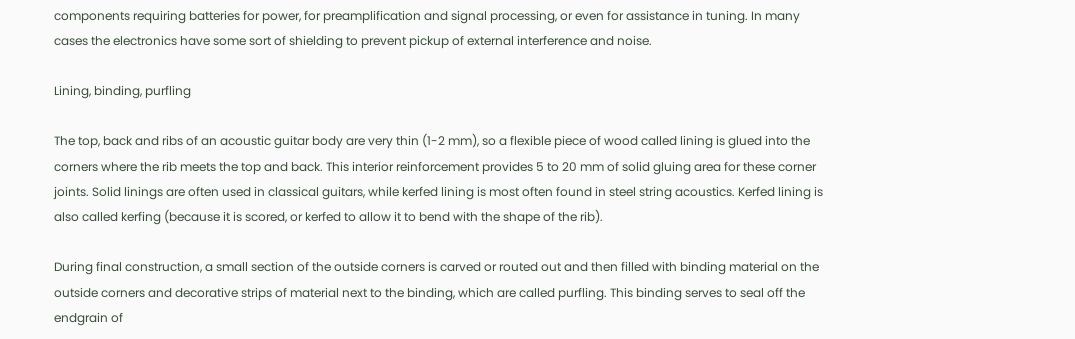components requiring batteries for power, for preamplification and signal processing, or even for assistance in tuning. In many cases the electronics have some sort of shielding to prevent pickup of external interference and noise.

Lining, binding, purfling

The top, back and ribs of an acoustic guitar body are very thin (1-2 mm), so a flexible piece of wood called lining is glued into the corners where the rib meets the top and back. This interior reinforcement provides 5 to 20 mm of solid gluing area for these corner joints. Solid linings are often used in classical guitars, while kerfed lining is most often found in steel string acoustics. Kerfed lining is also called kerfing (because it is scored, or kerfed to allow it to bend with the shape of the rib).

During final construction, a small section of the outside corners is carved or routed out and then filled with binding material on the outside corners and decorative strips of material next to the binding, which are called purfling. This binding serves to seal off the endgrain of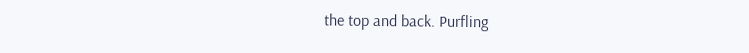the top and back. Purfling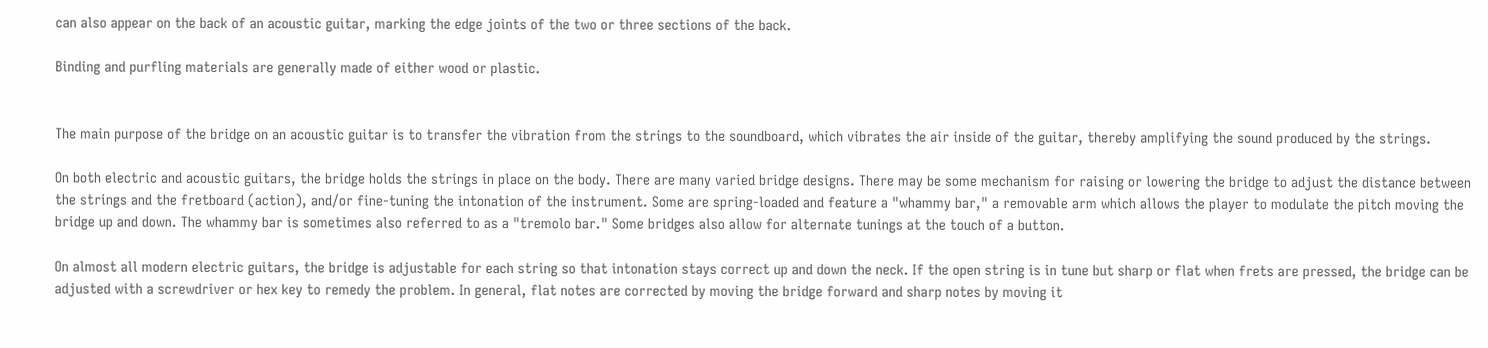can also appear on the back of an acoustic guitar, marking the edge joints of the two or three sections of the back.

Binding and purfling materials are generally made of either wood or plastic.


The main purpose of the bridge on an acoustic guitar is to transfer the vibration from the strings to the soundboard, which vibrates the air inside of the guitar, thereby amplifying the sound produced by the strings.

On both electric and acoustic guitars, the bridge holds the strings in place on the body. There are many varied bridge designs. There may be some mechanism for raising or lowering the bridge to adjust the distance between the strings and the fretboard (action), and/or fine-tuning the intonation of the instrument. Some are spring-loaded and feature a "whammy bar," a removable arm which allows the player to modulate the pitch moving the bridge up and down. The whammy bar is sometimes also referred to as a "tremolo bar." Some bridges also allow for alternate tunings at the touch of a button.

On almost all modern electric guitars, the bridge is adjustable for each string so that intonation stays correct up and down the neck. If the open string is in tune but sharp or flat when frets are pressed, the bridge can be adjusted with a screwdriver or hex key to remedy the problem. In general, flat notes are corrected by moving the bridge forward and sharp notes by moving it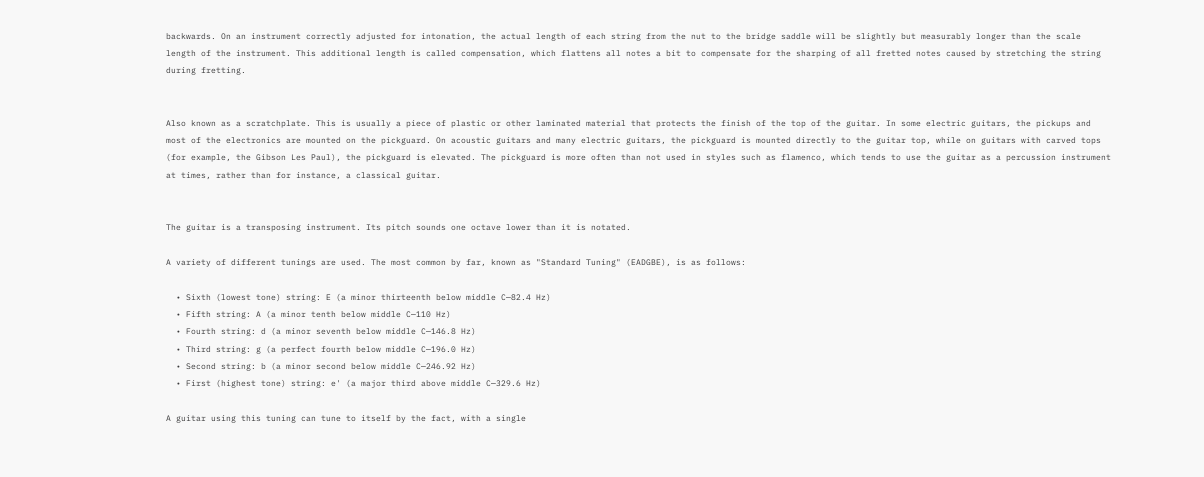backwards. On an instrument correctly adjusted for intonation, the actual length of each string from the nut to the bridge saddle will be slightly but measurably longer than the scale length of the instrument. This additional length is called compensation, which flattens all notes a bit to compensate for the sharping of all fretted notes caused by stretching the string during fretting.


Also known as a scratchplate. This is usually a piece of plastic or other laminated material that protects the finish of the top of the guitar. In some electric guitars, the pickups and most of the electronics are mounted on the pickguard. On acoustic guitars and many electric guitars, the pickguard is mounted directly to the guitar top, while on guitars with carved tops (for example, the Gibson Les Paul), the pickguard is elevated. The pickguard is more often than not used in styles such as flamenco, which tends to use the guitar as a percussion instrument at times, rather than for instance, a classical guitar.


The guitar is a transposing instrument. Its pitch sounds one octave lower than it is notated.

A variety of different tunings are used. The most common by far, known as "Standard Tuning" (EADGBE), is as follows:

  • Sixth (lowest tone) string: E (a minor thirteenth below middle C—82.4 Hz)
  • Fifth string: A (a minor tenth below middle C—110 Hz)
  • Fourth string: d (a minor seventh below middle C—146.8 Hz)
  • Third string: g (a perfect fourth below middle C—196.0 Hz)
  • Second string: b (a minor second below middle C—246.92 Hz)
  • First (highest tone) string: e' (a major third above middle C—329.6 Hz)

A guitar using this tuning can tune to itself by the fact, with a single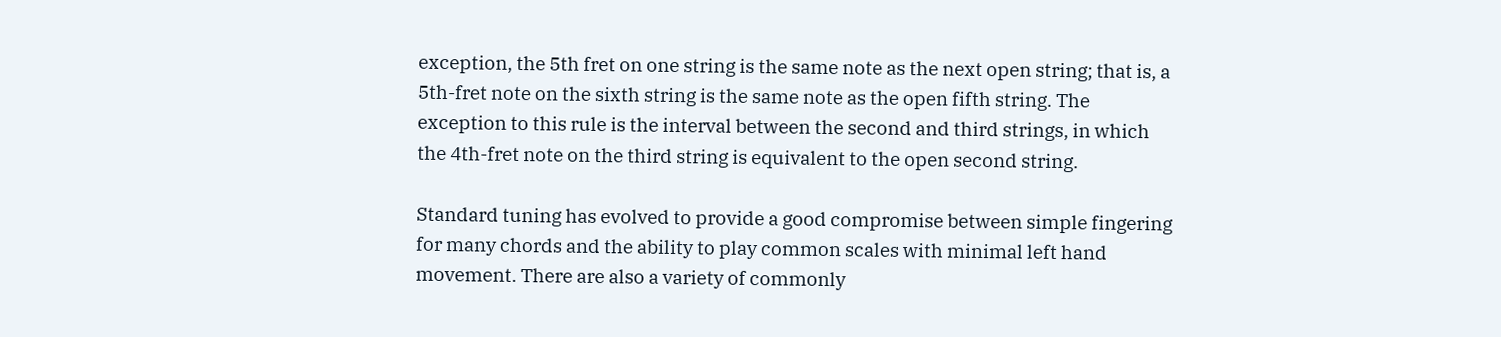exception, the 5th fret on one string is the same note as the next open string; that is, a 5th-fret note on the sixth string is the same note as the open fifth string. The exception to this rule is the interval between the second and third strings, in which the 4th-fret note on the third string is equivalent to the open second string.

Standard tuning has evolved to provide a good compromise between simple fingering for many chords and the ability to play common scales with minimal left hand movement. There are also a variety of commonly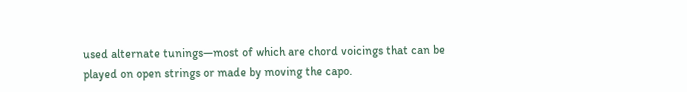used alternate tunings—most of which are chord voicings that can be played on open strings or made by moving the capo.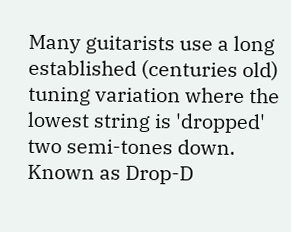Many guitarists use a long established (centuries old) tuning variation where the lowest string is 'dropped' two semi-tones down. Known as Drop-D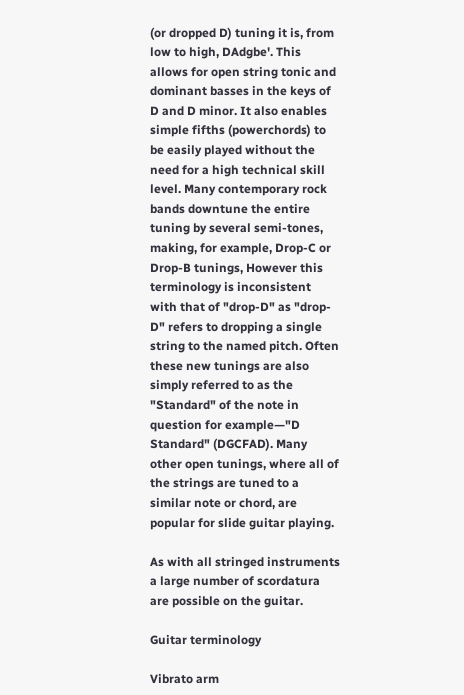(or dropped D) tuning it is, from low to high, DAdgbe'. This allows for open string tonic and dominant basses in the keys of D and D minor. It also enables simple fifths (powerchords) to be easily played without the need for a high technical skill level. Many contemporary rock bands downtune the entire tuning by several semi-tones, making, for example, Drop-C or Drop-B tunings, However this terminology is inconsistent with that of "drop-D" as "drop-D" refers to dropping a single string to the named pitch. Often these new tunings are also simply referred to as the "Standard" of the note in question for example—"D Standard" (DGCFAD). Many other open tunings, where all of the strings are tuned to a similar note or chord, are popular for slide guitar playing.

As with all stringed instruments a large number of scordatura are possible on the guitar.

Guitar terminology

Vibrato arm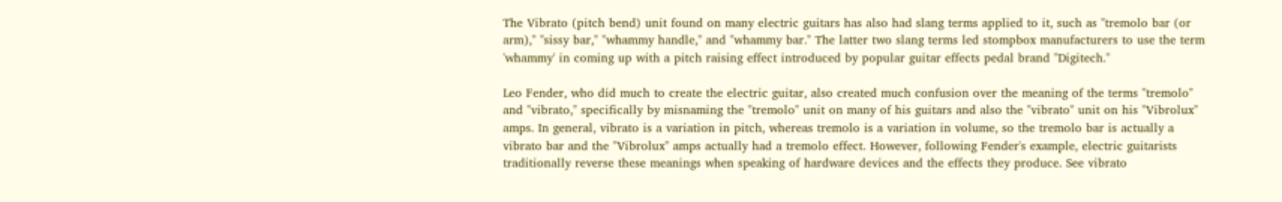The Vibrato (pitch bend) unit found on many electric guitars has also had slang terms applied to it, such as "tremolo bar (or arm)," "sissy bar," "whammy handle," and "whammy bar." The latter two slang terms led stompbox manufacturers to use the term 'whammy' in coming up with a pitch raising effect introduced by popular guitar effects pedal brand "Digitech."

Leo Fender, who did much to create the electric guitar, also created much confusion over the meaning of the terms "tremolo" and "vibrato," specifically by misnaming the "tremolo" unit on many of his guitars and also the "vibrato" unit on his "Vibrolux" amps. In general, vibrato is a variation in pitch, whereas tremolo is a variation in volume, so the tremolo bar is actually a vibrato bar and the "Vibrolux" amps actually had a tremolo effect. However, following Fender's example, electric guitarists traditionally reverse these meanings when speaking of hardware devices and the effects they produce. See vibrato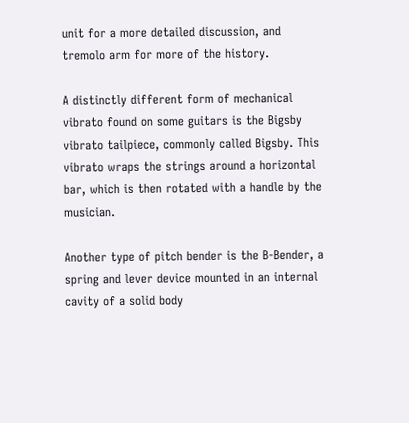unit for a more detailed discussion, and tremolo arm for more of the history.

A distinctly different form of mechanical vibrato found on some guitars is the Bigsby vibrato tailpiece, commonly called Bigsby. This vibrato wraps the strings around a horizontal bar, which is then rotated with a handle by the musician.

Another type of pitch bender is the B-Bender, a spring and lever device mounted in an internal cavity of a solid body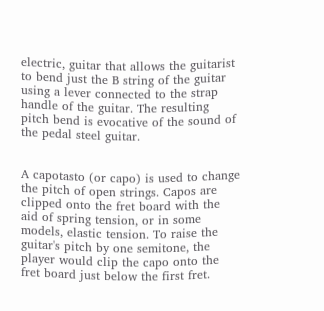electric, guitar that allows the guitarist to bend just the B string of the guitar using a lever connected to the strap handle of the guitar. The resulting pitch bend is evocative of the sound of the pedal steel guitar.


A capotasto (or capo) is used to change the pitch of open strings. Capos are clipped onto the fret board with the aid of spring tension, or in some models, elastic tension. To raise the guitar's pitch by one semitone, the player would clip the capo onto the fret board just below the first fret.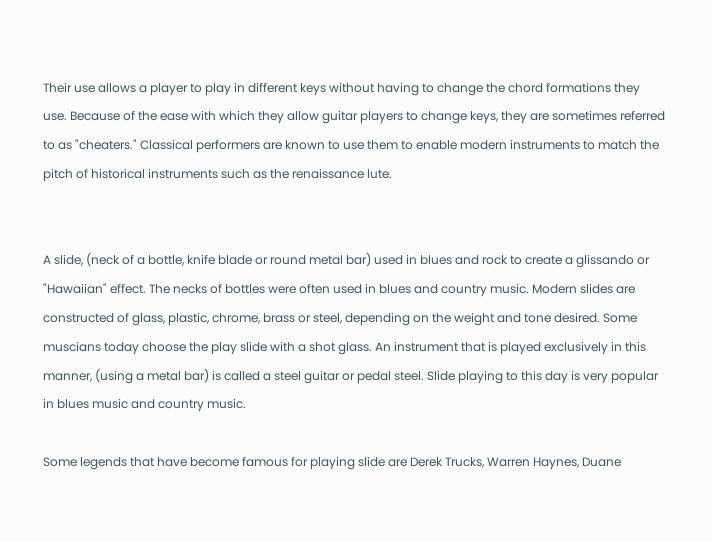Their use allows a player to play in different keys without having to change the chord formations they use. Because of the ease with which they allow guitar players to change keys, they are sometimes referred to as "cheaters." Classical performers are known to use them to enable modern instruments to match the pitch of historical instruments such as the renaissance lute.


A slide, (neck of a bottle, knife blade or round metal bar) used in blues and rock to create a glissando or "Hawaiian" effect. The necks of bottles were often used in blues and country music. Modern slides are constructed of glass, plastic, chrome, brass or steel, depending on the weight and tone desired. Some muscians today choose the play slide with a shot glass. An instrument that is played exclusively in this manner, (using a metal bar) is called a steel guitar or pedal steel. Slide playing to this day is very popular in blues music and country music.

Some legends that have become famous for playing slide are Derek Trucks, Warren Haynes, Duane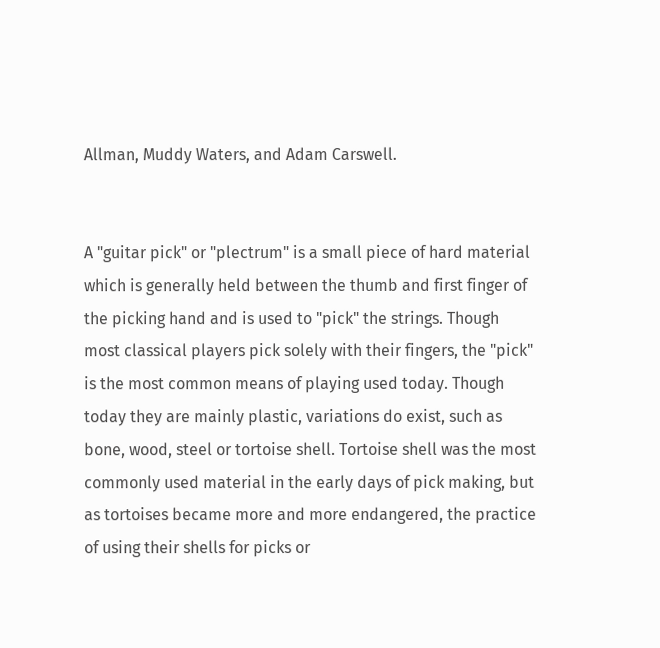Allman, Muddy Waters, and Adam Carswell.


A "guitar pick" or "plectrum" is a small piece of hard material which is generally held between the thumb and first finger of the picking hand and is used to "pick" the strings. Though most classical players pick solely with their fingers, the "pick" is the most common means of playing used today. Though today they are mainly plastic, variations do exist, such as bone, wood, steel or tortoise shell. Tortoise shell was the most commonly used material in the early days of pick making, but as tortoises became more and more endangered, the practice of using their shells for picks or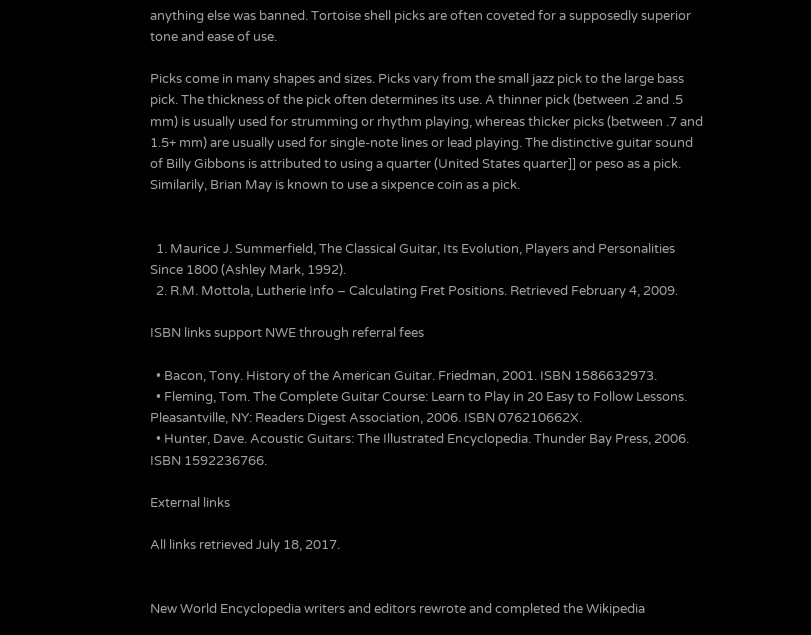anything else was banned. Tortoise shell picks are often coveted for a supposedly superior tone and ease of use.

Picks come in many shapes and sizes. Picks vary from the small jazz pick to the large bass pick. The thickness of the pick often determines its use. A thinner pick (between .2 and .5 mm) is usually used for strumming or rhythm playing, whereas thicker picks (between .7 and 1.5+ mm) are usually used for single-note lines or lead playing. The distinctive guitar sound of Billy Gibbons is attributed to using a quarter (United States quarter]] or peso as a pick. Similarily, Brian May is known to use a sixpence coin as a pick.


  1. Maurice J. Summerfield, The Classical Guitar, Its Evolution, Players and Personalities Since 1800 (Ashley Mark, 1992).
  2. R.M. Mottola, Lutherie Info – Calculating Fret Positions. Retrieved February 4, 2009.

ISBN links support NWE through referral fees

  • Bacon, Tony. History of the American Guitar. Friedman, 2001. ISBN 1586632973.
  • Fleming, Tom. The Complete Guitar Course: Learn to Play in 20 Easy to Follow Lessons. Pleasantville, NY: Readers Digest Association, 2006. ISBN 076210662X.
  • Hunter, Dave. Acoustic Guitars: The Illustrated Encyclopedia. Thunder Bay Press, 2006. ISBN 1592236766.

External links

All links retrieved July 18, 2017.


New World Encyclopedia writers and editors rewrote and completed the Wikipedia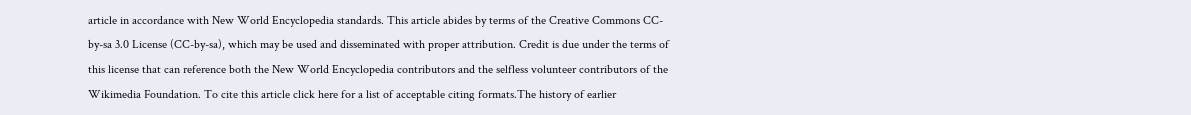article in accordance with New World Encyclopedia standards. This article abides by terms of the Creative Commons CC-by-sa 3.0 License (CC-by-sa), which may be used and disseminated with proper attribution. Credit is due under the terms of this license that can reference both the New World Encyclopedia contributors and the selfless volunteer contributors of the Wikimedia Foundation. To cite this article click here for a list of acceptable citing formats.The history of earlier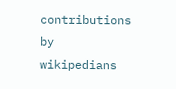contributions by wikipedians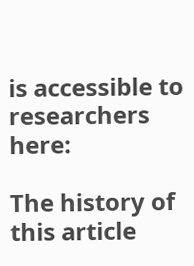is accessible to researchers here:

The history of this article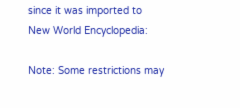since it was imported to New World Encyclopedia:

Note: Some restrictions may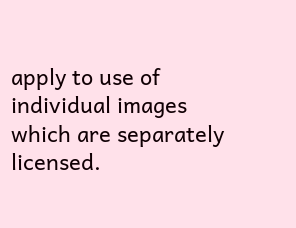apply to use of individual images which are separately licensed.